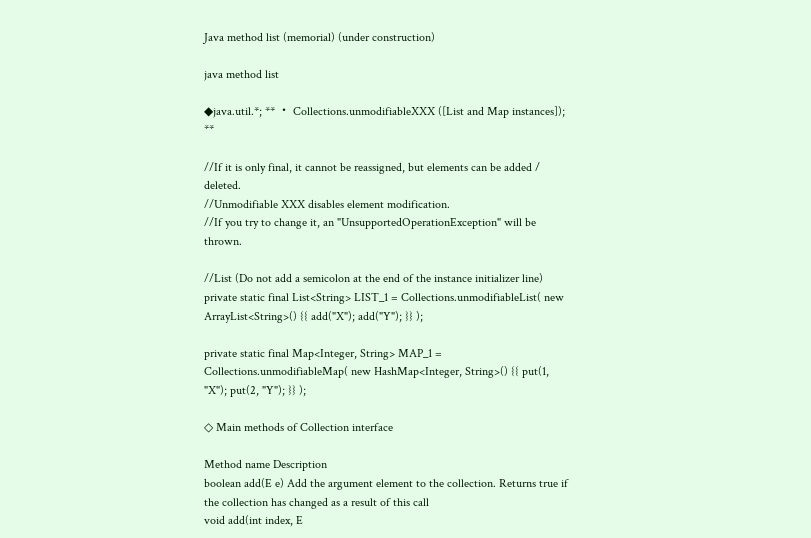Java method list (memorial) (under construction)

java method list

◆java.util.*; ** ・ Collections.unmodifiableXXX ([List and Map instances]); **

//If it is only final, it cannot be reassigned, but elements can be added / deleted.
//Unmodifiable XXX disables element modification.
//If you try to change it, an "UnsupportedOperationException" will be thrown.

//List (Do not add a semicolon at the end of the instance initializer line)
private static final List<String> LIST_1 = Collections.unmodifiableList( new ArrayList<String>() {{ add("X"); add("Y"); }} );

private static final Map<Integer, String> MAP_1 = Collections.unmodifiableMap( new HashMap<Integer, String>() {{ put(1, "X"); put(2, "Y"); }} );

◇ Main methods of Collection interface

Method name Description
boolean add(E e) Add the argument element to the collection. Returns true if the collection has changed as a result of this call
void add(int index, E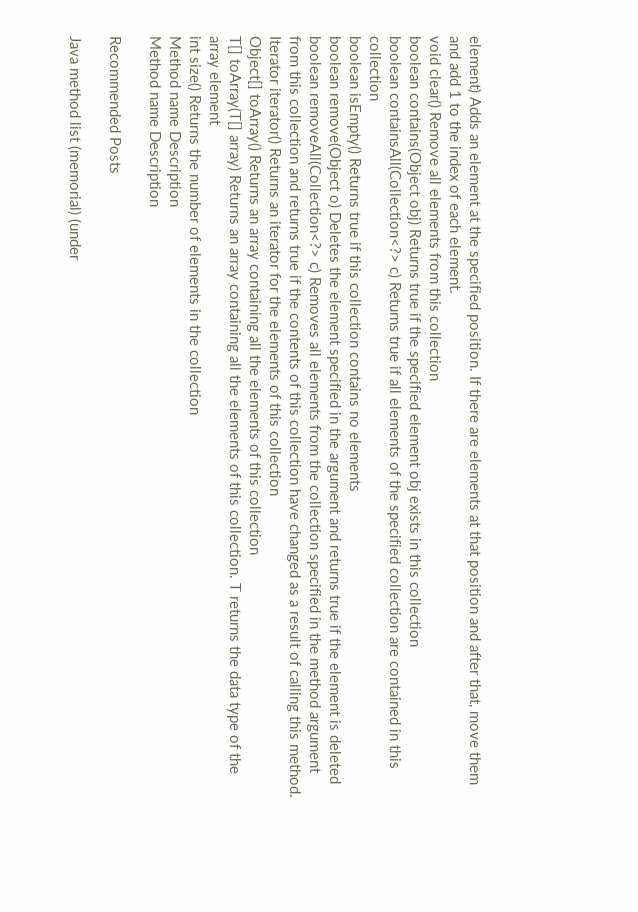element) Adds an element at the specified position. If there are elements at that position and after that, move them and add 1 to the index of each element.
void clear() Remove all elements from this collection
boolean contains(Object obj) Returns true if the specified element obj exists in this collection
boolean containsAll(Collection<?> c) Returns true if all elements of the specified collection are contained in this collection
boolean isEmpty() Returns true if this collection contains no elements
boolean remove(Object o) Deletes the element specified in the argument and returns true if the element is deleted
boolean removeAll(Collection<?> c) Removes all elements from the collection specified in the method argument from this collection and returns true if the contents of this collection have changed as a result of calling this method.
Iterator iterator() Returns an iterator for the elements of this collection
Object[] toArray() Returns an array containing all the elements of this collection
T[] toArray(T[] array) Returns an array containing all the elements of this collection. T returns the data type of the array element
int size() Returns the number of elements in the collection
Method name Description
Method name Description

Recommended Posts

Java method list (memorial) (under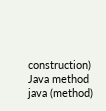construction)
Java method
java (method)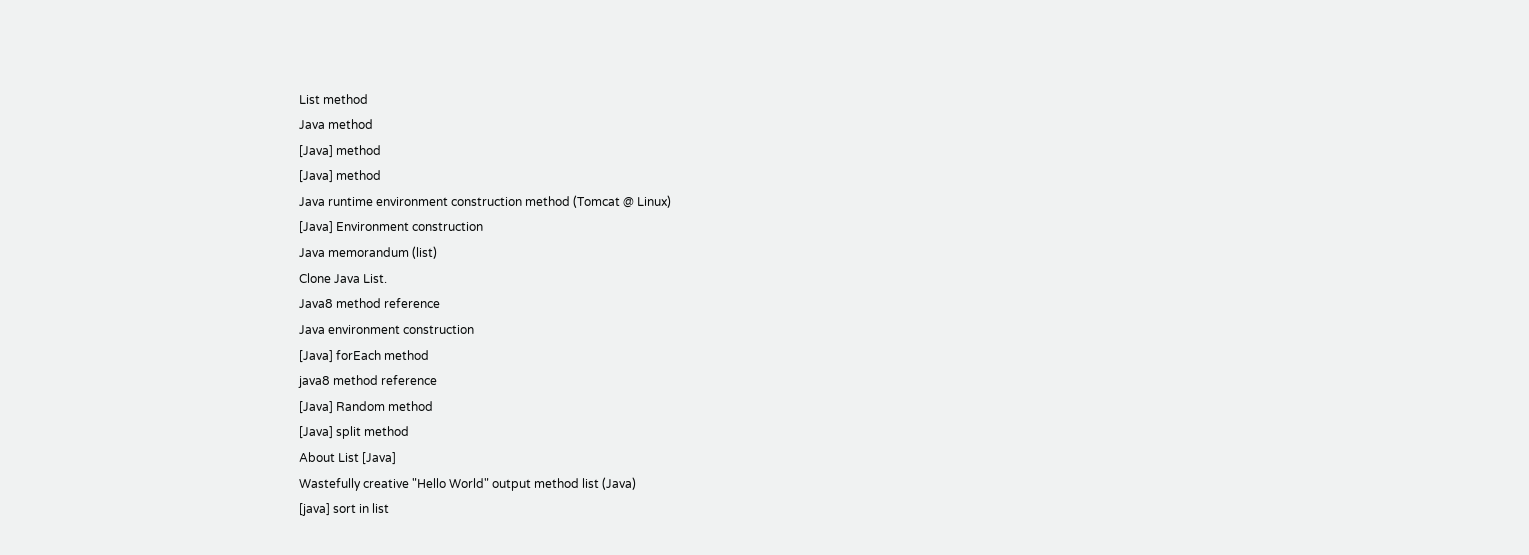List method
Java method
[Java] method
[Java] method
Java runtime environment construction method (Tomcat @ Linux)
[Java] Environment construction
Java memorandum (list)
Clone Java List.
Java8 method reference
Java environment construction
[Java] forEach method
java8 method reference
[Java] Random method
[Java] split method
About List [Java]
Wastefully creative "Hello World" output method list (Java)
[java] sort in list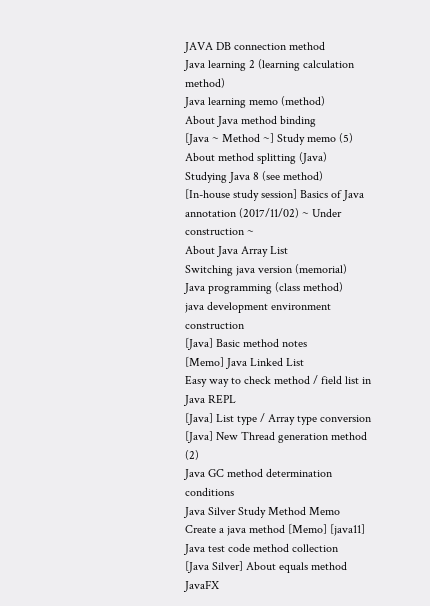JAVA DB connection method
Java learning 2 (learning calculation method)
Java learning memo (method)
About Java method binding
[Java ~ Method ~] Study memo (5)
About method splitting (Java)
Studying Java 8 (see method)
[In-house study session] Basics of Java annotation (2017/11/02) ~ Under construction ~
About Java Array List
Switching java version (memorial)
Java programming (class method)
java development environment construction
[Java] Basic method notes
[Memo] Java Linked List
Easy way to check method / field list in Java REPL
[Java] List type / Array type conversion
[Java] New Thread generation method (2)
Java GC method determination conditions
Java Silver Study Method Memo
Create a java method [Memo] [java11]
Java test code method collection
[Java Silver] About equals method
JavaFX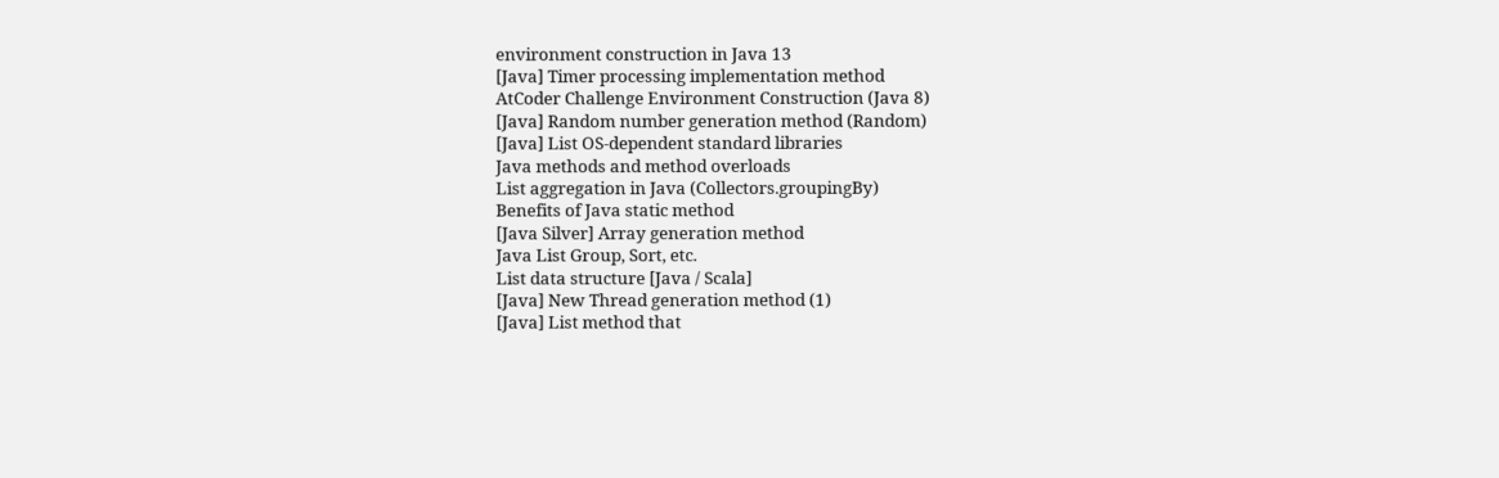environment construction in Java 13
[Java] Timer processing implementation method
AtCoder Challenge Environment Construction (Java 8)
[Java] Random number generation method (Random)
[Java] List OS-dependent standard libraries
Java methods and method overloads
List aggregation in Java (Collectors.groupingBy)
Benefits of Java static method
[Java Silver] Array generation method
Java List Group, Sort, etc.
List data structure [Java / Scala]
[Java] New Thread generation method (1)
[Java] List method that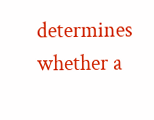determines whether a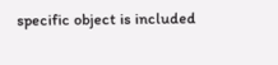specific object is included